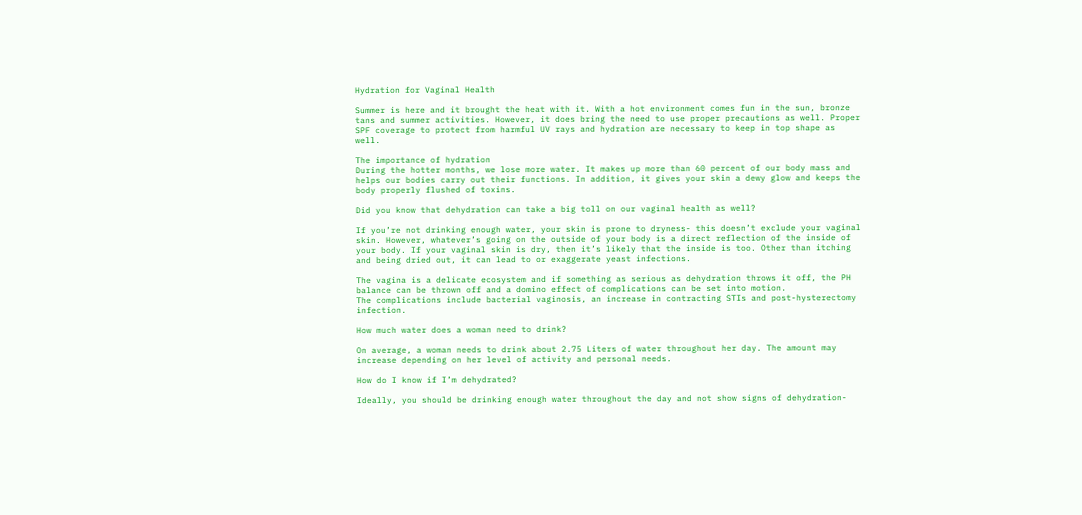Hydration for Vaginal Health

Summer is here and it brought the heat with it. With a hot environment comes fun in the sun, bronze tans and summer activities. However, it does bring the need to use proper precautions as well. Proper SPF coverage to protect from harmful UV rays and hydration are necessary to keep in top shape as well.

The importance of hydration
During the hotter months, we lose more water. It makes up more than 60 percent of our body mass and helps our bodies carry out their functions. In addition, it gives your skin a dewy glow and keeps the body properly flushed of toxins.

Did you know that dehydration can take a big toll on our vaginal health as well?

If you’re not drinking enough water, your skin is prone to dryness- this doesn’t exclude your vaginal skin. However, whatever’s going on the outside of your body is a direct reflection of the inside of your body. If your vaginal skin is dry, then it’s likely that the inside is too. Other than itching and being dried out, it can lead to or exaggerate yeast infections.

The vagina is a delicate ecosystem and if something as serious as dehydration throws it off, the PH balance can be thrown off and a domino effect of complications can be set into motion.
The complications include bacterial vaginosis, an increase in contracting STIs and post-hysterectomy infection.

How much water does a woman need to drink?

On average, a woman needs to drink about 2.75 Liters of water throughout her day. The amount may increase depending on her level of activity and personal needs.

How do I know if I’m dehydrated?

Ideally, you should be drinking enough water throughout the day and not show signs of dehydration-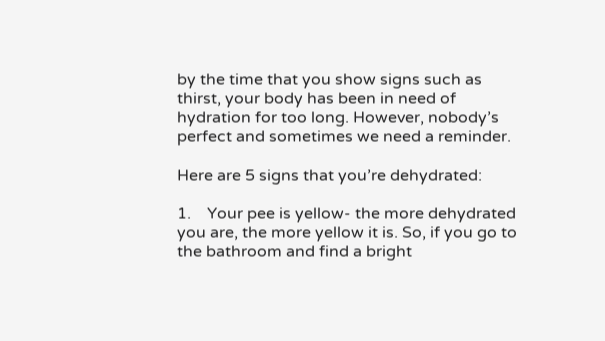by the time that you show signs such as thirst, your body has been in need of hydration for too long. However, nobody’s perfect and sometimes we need a reminder.

Here are 5 signs that you’re dehydrated:

1.    Your pee is yellow- the more dehydrated you are, the more yellow it is. So, if you go to the bathroom and find a bright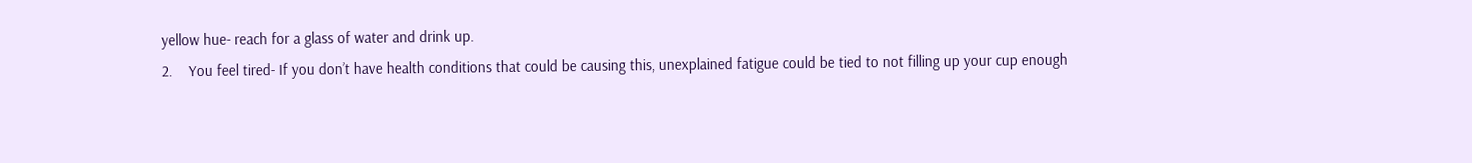yellow hue- reach for a glass of water and drink up.
2.    You feel tired- If you don’t have health conditions that could be causing this, unexplained fatigue could be tied to not filling up your cup enough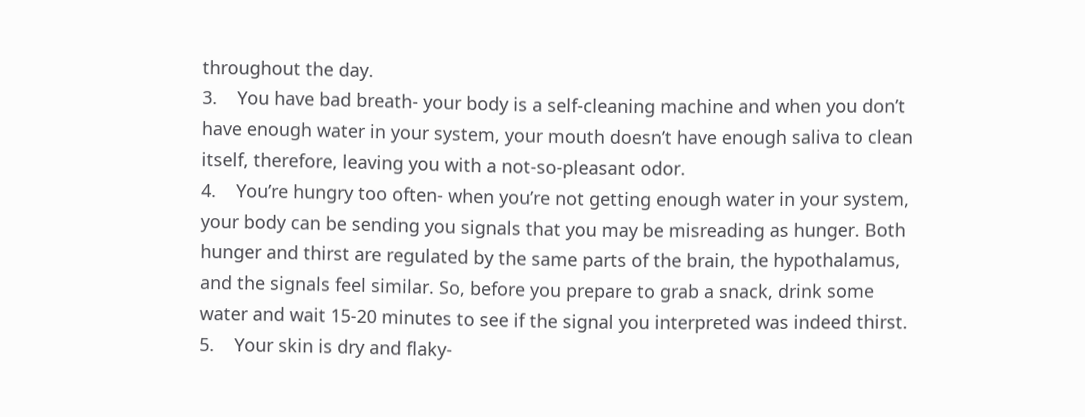throughout the day.
3.    You have bad breath- your body is a self-cleaning machine and when you don’t have enough water in your system, your mouth doesn’t have enough saliva to clean itself, therefore, leaving you with a not-so-pleasant odor.
4.    You’re hungry too often- when you’re not getting enough water in your system, your body can be sending you signals that you may be misreading as hunger. Both hunger and thirst are regulated by the same parts of the brain, the hypothalamus, and the signals feel similar. So, before you prepare to grab a snack, drink some water and wait 15-20 minutes to see if the signal you interpreted was indeed thirst.
5.    Your skin is dry and flaky-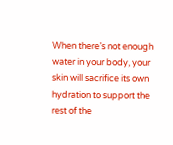When there’s not enough water in your body, your skin will sacrifice its own hydration to support the rest of the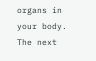organs in your body. The next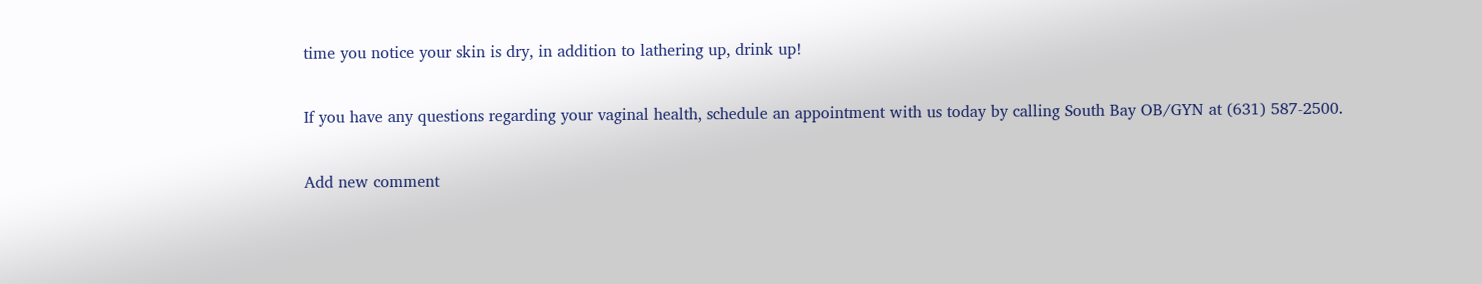time you notice your skin is dry, in addition to lathering up, drink up!

If you have any questions regarding your vaginal health, schedule an appointment with us today by calling South Bay OB/GYN at (631) 587-2500.

Add new comment